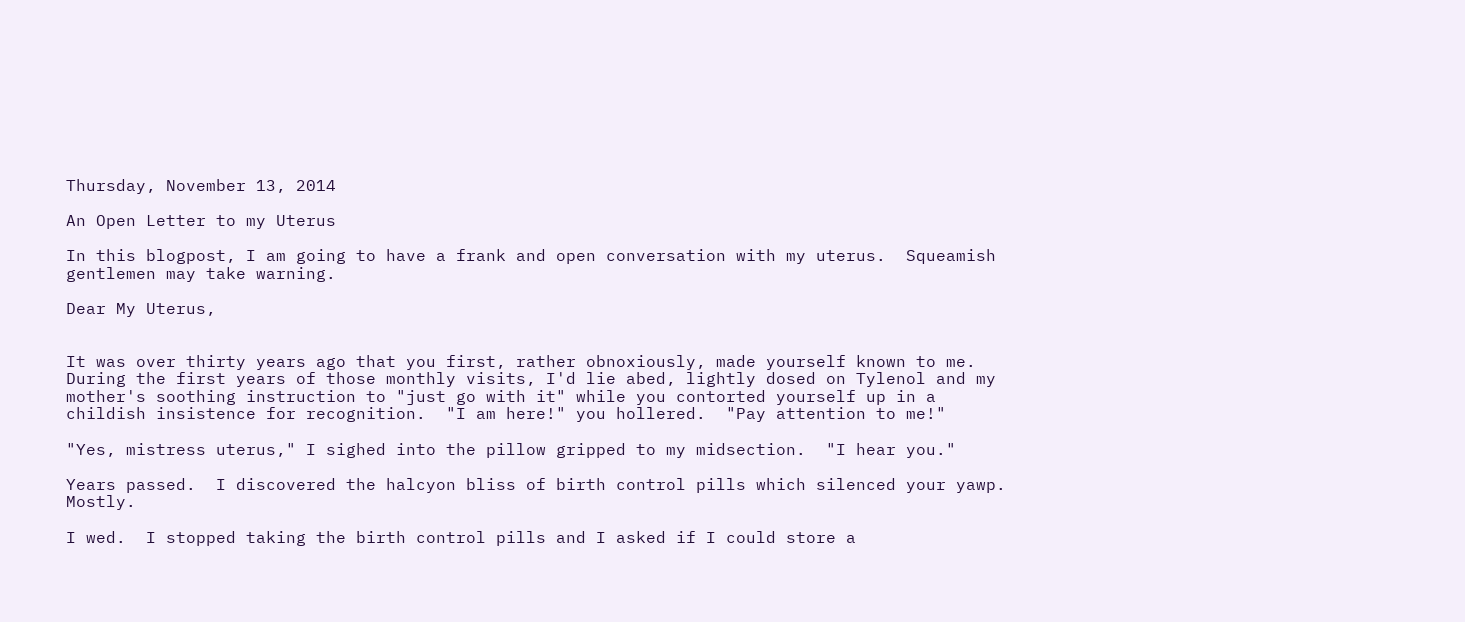Thursday, November 13, 2014

An Open Letter to my Uterus

In this blogpost, I am going to have a frank and open conversation with my uterus.  Squeamish gentlemen may take warning.

Dear My Uterus,


It was over thirty years ago that you first, rather obnoxiously, made yourself known to me.  During the first years of those monthly visits, I'd lie abed, lightly dosed on Tylenol and my mother's soothing instruction to "just go with it" while you contorted yourself up in a childish insistence for recognition.  "I am here!" you hollered.  "Pay attention to me!"

"Yes, mistress uterus," I sighed into the pillow gripped to my midsection.  "I hear you."

Years passed.  I discovered the halcyon bliss of birth control pills which silenced your yawp.  Mostly.

I wed.  I stopped taking the birth control pills and I asked if I could store a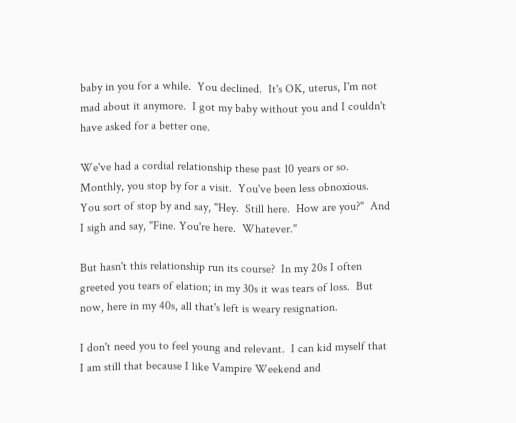baby in you for a while.  You declined.  It's OK, uterus, I'm not mad about it anymore.  I got my baby without you and I couldn't have asked for a better one.

We've had a cordial relationship these past 10 years or so.  Monthly, you stop by for a visit.  You've been less obnoxious.  You sort of stop by and say, "Hey.  Still here.  How are you?"  And I sigh and say, "Fine. You're here.  Whatever."

But hasn't this relationship run its course?  In my 20s I often greeted you tears of elation; in my 30s it was tears of loss.  But now, here in my 40s, all that's left is weary resignation.

I don't need you to feel young and relevant.  I can kid myself that I am still that because I like Vampire Weekend and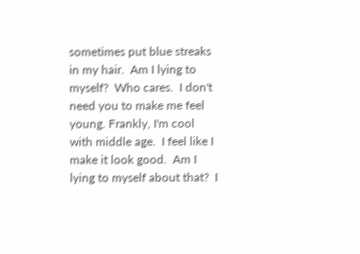sometimes put blue streaks in my hair.  Am I lying to myself?  Who cares.  I don't need you to make me feel young. Frankly, I'm cool with middle age.  I feel like I make it look good.  Am I lying to myself about that?  I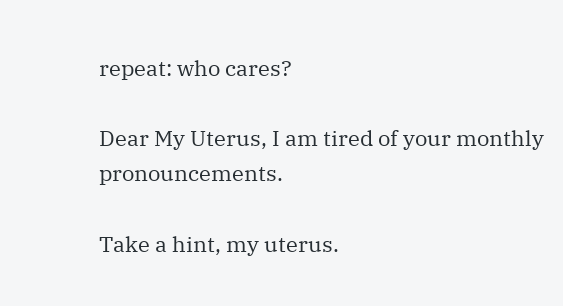repeat: who cares?

Dear My Uterus, I am tired of your monthly pronouncements.

Take a hint, my uterus.